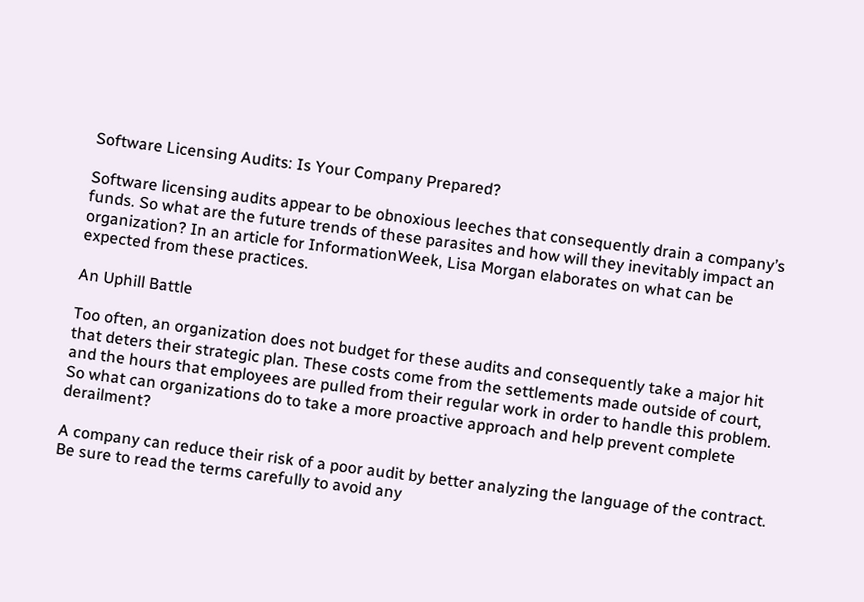Software Licensing Audits: Is Your Company Prepared?

Software licensing audits appear to be obnoxious leeches that consequently drain a company’s funds. So what are the future trends of these parasites and how will they inevitably impact an organization? In an article for InformationWeek, Lisa Morgan elaborates on what can be expected from these practices.

An Uphill Battle

Too often, an organization does not budget for these audits and consequently take a major hit that deters their strategic plan. These costs come from the settlements made outside of court, and the hours that employees are pulled from their regular work in order to handle this problem. So what can organizations do to take a more proactive approach and help prevent complete derailment?

A company can reduce their risk of a poor audit by better analyzing the language of the contract. Be sure to read the terms carefully to avoid any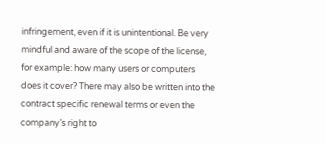infringement, even if it is unintentional. Be very mindful and aware of the scope of the license, for example: how many users or computers does it cover? There may also be written into the contract specific renewal terms or even the company’s right to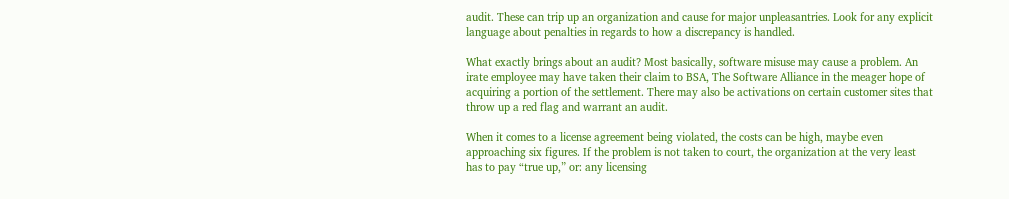audit. These can trip up an organization and cause for major unpleasantries. Look for any explicit language about penalties in regards to how a discrepancy is handled.

What exactly brings about an audit? Most basically, software misuse may cause a problem. An irate employee may have taken their claim to BSA, The Software Alliance in the meager hope of acquiring a portion of the settlement. There may also be activations on certain customer sites that throw up a red flag and warrant an audit.

When it comes to a license agreement being violated, the costs can be high, maybe even approaching six figures. If the problem is not taken to court, the organization at the very least has to pay “true up,” or: any licensing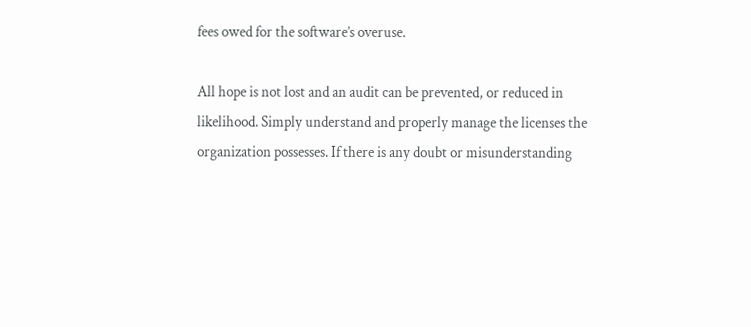fees owed for the software’s overuse.

All hope is not lost and an audit can be prevented, or reduced in likelihood. Simply understand and properly manage the licenses the organization possesses. If there is any doubt or misunderstanding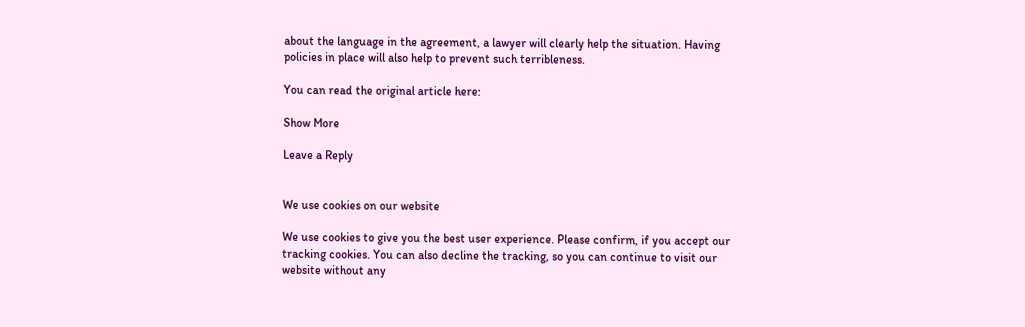about the language in the agreement, a lawyer will clearly help the situation. Having policies in place will also help to prevent such terribleness.

You can read the original article here:

Show More

Leave a Reply


We use cookies on our website

We use cookies to give you the best user experience. Please confirm, if you accept our tracking cookies. You can also decline the tracking, so you can continue to visit our website without any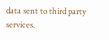data sent to third party services.